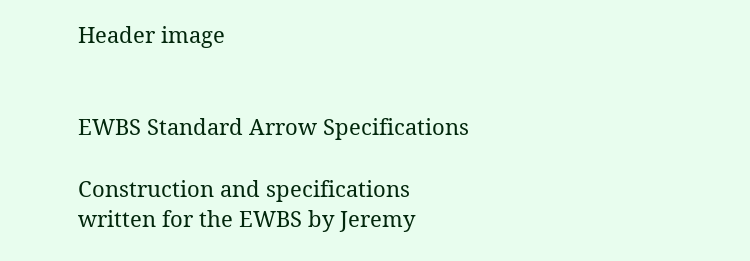Header image


EWBS Standard Arrow Specifications

Construction and specifications
written for the EWBS by Jeremy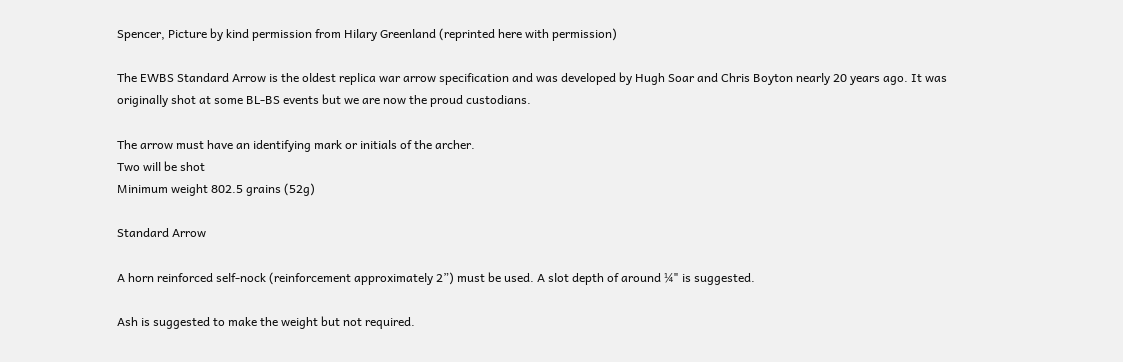Spencer, Picture by kind permission from Hilary Greenland (reprinted here with permission)

The EWBS Standard Arrow is the oldest replica war arrow specification and was developed by Hugh Soar and Chris Boyton nearly 20 years ago. It was originally shot at some BL-BS events but we are now the proud custodians.

The arrow must have an identifying mark or initials of the archer.
Two will be shot
Minimum weight 802.5 grains (52g)

Standard Arrow

A horn reinforced self-nock (reinforcement approximately 2”) must be used. A slot depth of around ¼" is suggested.

Ash is suggested to make the weight but not required.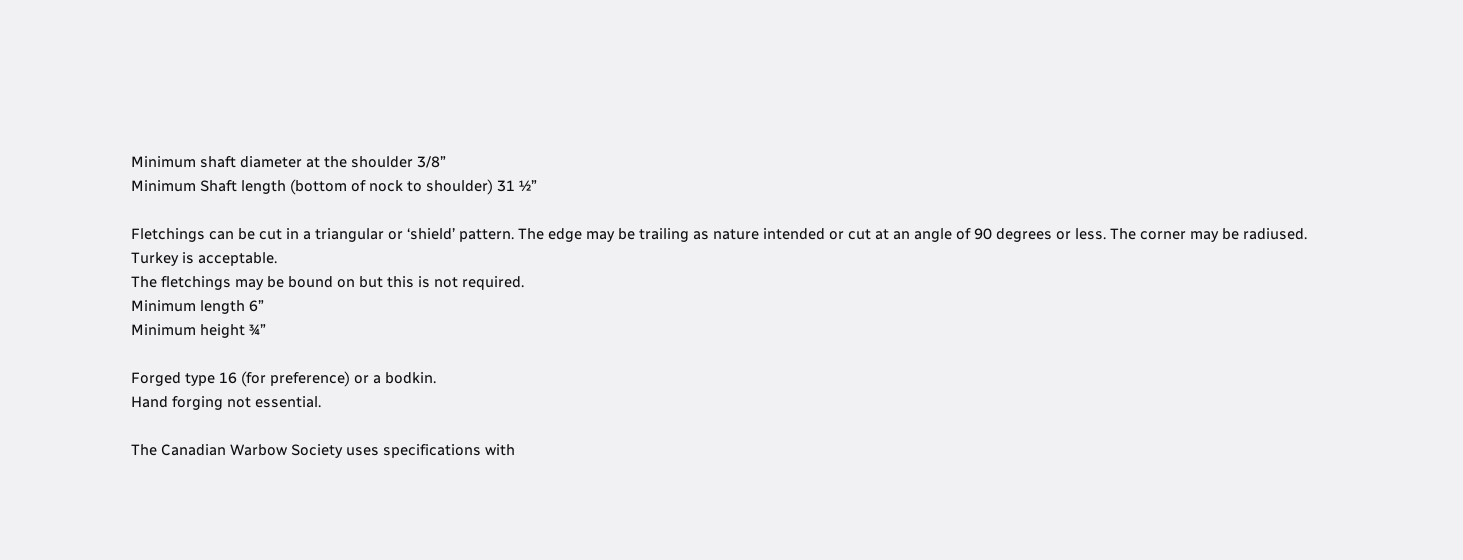Minimum shaft diameter at the shoulder 3/8”
Minimum Shaft length (bottom of nock to shoulder) 31 ½”

Fletchings can be cut in a triangular or ‘shield’ pattern. The edge may be trailing as nature intended or cut at an angle of 90 degrees or less. The corner may be radiused. Turkey is acceptable.
The fletchings may be bound on but this is not required.
Minimum length 6”
Minimum height ¾”

Forged type 16 (for preference) or a bodkin.
Hand forging not essential.

The Canadian Warbow Society uses specifications with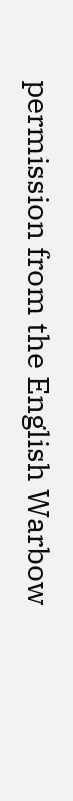permission from the English Warbow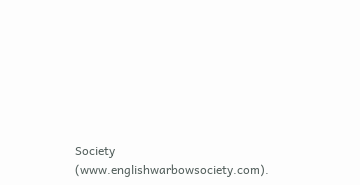Society (www.englishwarbowsociety.com).